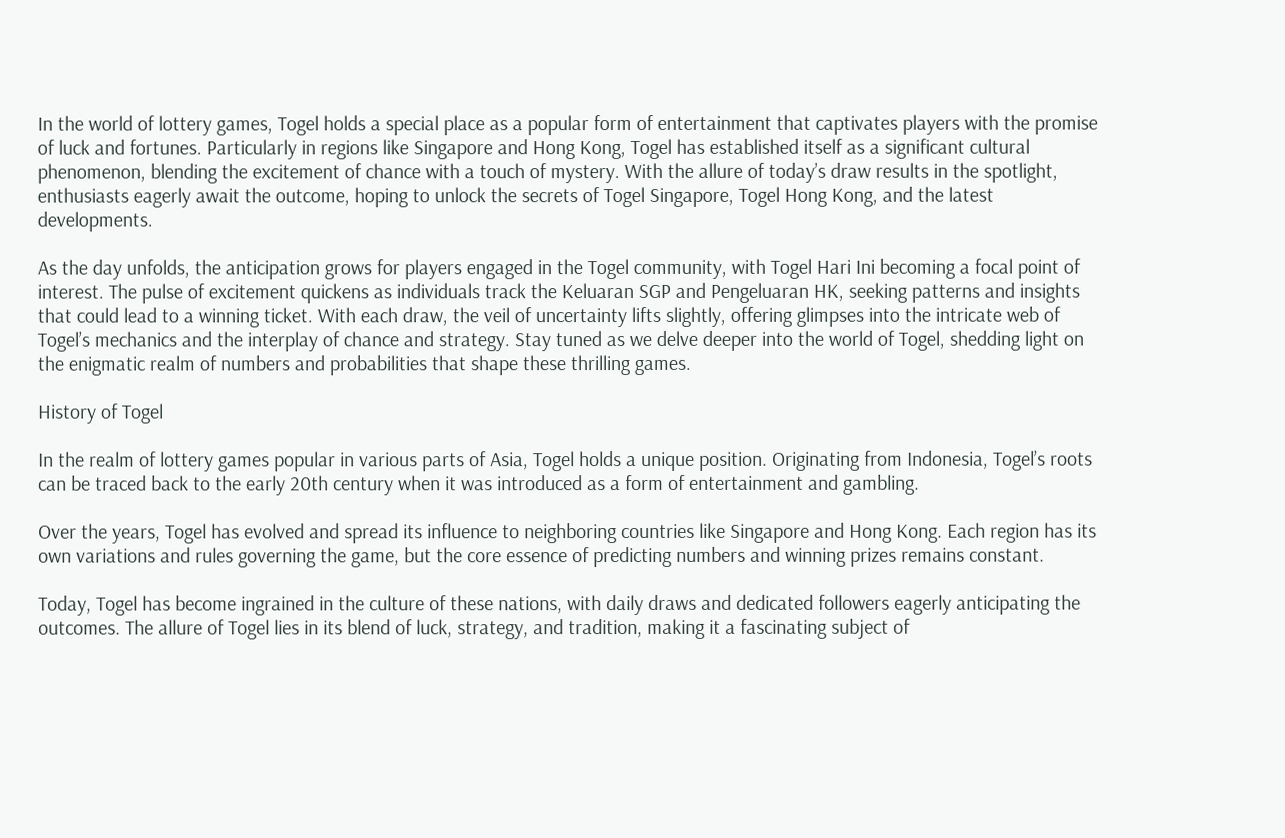In the world of lottery games, Togel holds a special place as a popular form of entertainment that captivates players with the promise of luck and fortunes. Particularly in regions like Singapore and Hong Kong, Togel has established itself as a significant cultural phenomenon, blending the excitement of chance with a touch of mystery. With the allure of today’s draw results in the spotlight, enthusiasts eagerly await the outcome, hoping to unlock the secrets of Togel Singapore, Togel Hong Kong, and the latest developments.

As the day unfolds, the anticipation grows for players engaged in the Togel community, with Togel Hari Ini becoming a focal point of interest. The pulse of excitement quickens as individuals track the Keluaran SGP and Pengeluaran HK, seeking patterns and insights that could lead to a winning ticket. With each draw, the veil of uncertainty lifts slightly, offering glimpses into the intricate web of Togel’s mechanics and the interplay of chance and strategy. Stay tuned as we delve deeper into the world of Togel, shedding light on the enigmatic realm of numbers and probabilities that shape these thrilling games.

History of Togel

In the realm of lottery games popular in various parts of Asia, Togel holds a unique position. Originating from Indonesia, Togel’s roots can be traced back to the early 20th century when it was introduced as a form of entertainment and gambling.

Over the years, Togel has evolved and spread its influence to neighboring countries like Singapore and Hong Kong. Each region has its own variations and rules governing the game, but the core essence of predicting numbers and winning prizes remains constant.

Today, Togel has become ingrained in the culture of these nations, with daily draws and dedicated followers eagerly anticipating the outcomes. The allure of Togel lies in its blend of luck, strategy, and tradition, making it a fascinating subject of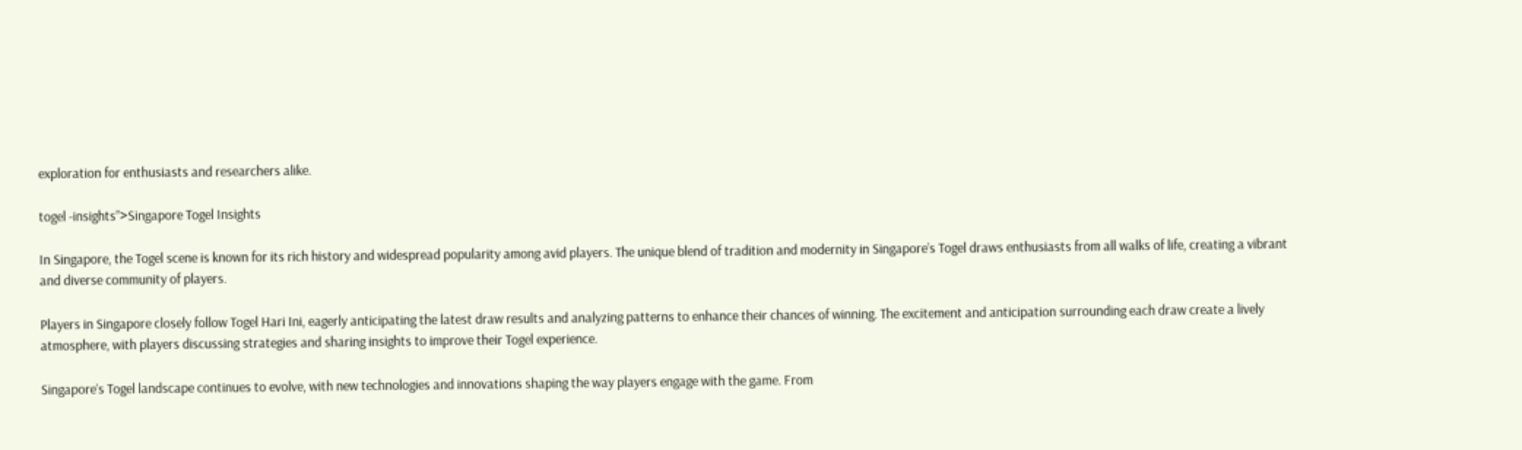exploration for enthusiasts and researchers alike.

togel -insights”>Singapore Togel Insights

In Singapore, the Togel scene is known for its rich history and widespread popularity among avid players. The unique blend of tradition and modernity in Singapore’s Togel draws enthusiasts from all walks of life, creating a vibrant and diverse community of players.

Players in Singapore closely follow Togel Hari Ini, eagerly anticipating the latest draw results and analyzing patterns to enhance their chances of winning. The excitement and anticipation surrounding each draw create a lively atmosphere, with players discussing strategies and sharing insights to improve their Togel experience.

Singapore’s Togel landscape continues to evolve, with new technologies and innovations shaping the way players engage with the game. From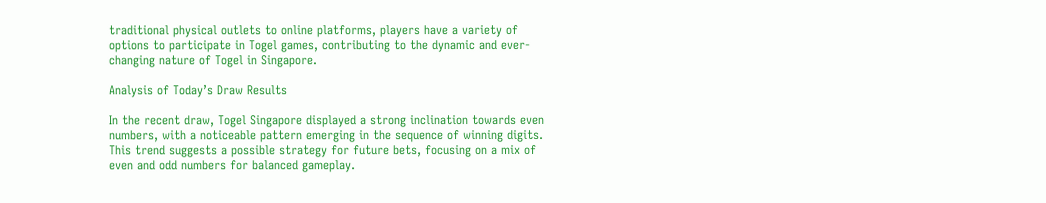traditional physical outlets to online platforms, players have a variety of options to participate in Togel games, contributing to the dynamic and ever-changing nature of Togel in Singapore.

Analysis of Today’s Draw Results

In the recent draw, Togel Singapore displayed a strong inclination towards even numbers, with a noticeable pattern emerging in the sequence of winning digits. This trend suggests a possible strategy for future bets, focusing on a mix of even and odd numbers for balanced gameplay.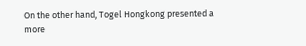On the other hand, Togel Hongkong presented a more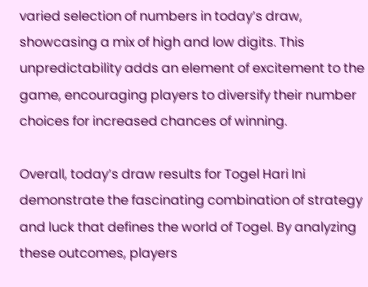varied selection of numbers in today’s draw, showcasing a mix of high and low digits. This unpredictability adds an element of excitement to the game, encouraging players to diversify their number choices for increased chances of winning.

Overall, today’s draw results for Togel Hari Ini demonstrate the fascinating combination of strategy and luck that defines the world of Togel. By analyzing these outcomes, players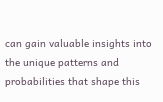can gain valuable insights into the unique patterns and probabilities that shape this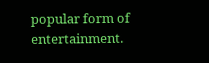popular form of entertainment.